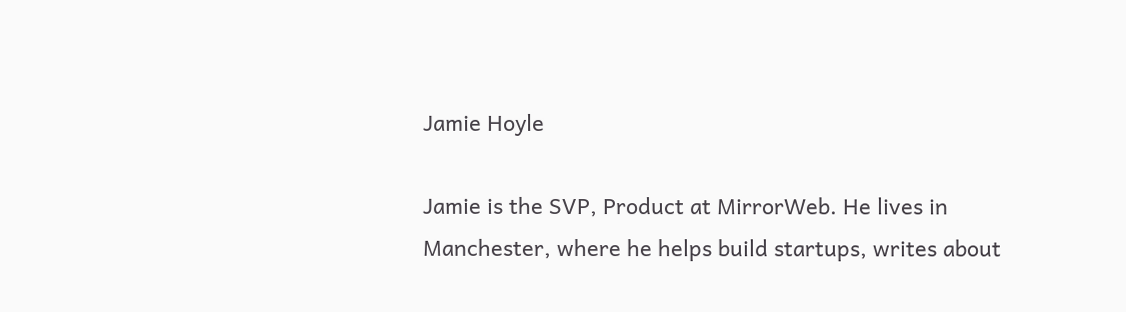Jamie Hoyle

Jamie is the SVP, Product at MirrorWeb. He lives in Manchester, where he helps build startups, writes about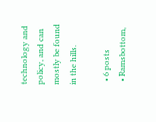technology and policy, and can mostly be found in the hills.

  • 6 posts
  • Ramsbottom,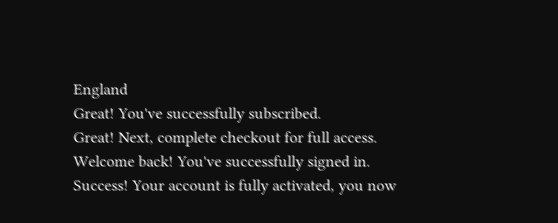England
Great! You've successfully subscribed.
Great! Next, complete checkout for full access.
Welcome back! You've successfully signed in.
Success! Your account is fully activated, you now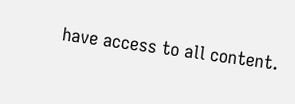have access to all content.